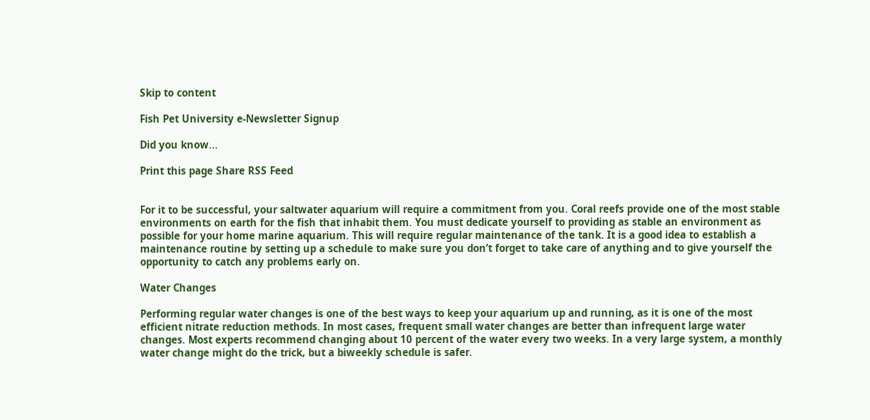Skip to content

Fish Pet University e-Newsletter Signup

Did you know...

Print this page Share RSS Feed


For it to be successful, your saltwater aquarium will require a commitment from you. Coral reefs provide one of the most stable environments on earth for the fish that inhabit them. You must dedicate yourself to providing as stable an environment as possible for your home marine aquarium. This will require regular maintenance of the tank. It is a good idea to establish a maintenance routine by setting up a schedule to make sure you don’t forget to take care of anything and to give yourself the opportunity to catch any problems early on.

Water Changes

Performing regular water changes is one of the best ways to keep your aquarium up and running, as it is one of the most efficient nitrate reduction methods. In most cases, frequent small water changes are better than infrequent large water changes. Most experts recommend changing about 10 percent of the water every two weeks. In a very large system, a monthly water change might do the trick, but a biweekly schedule is safer.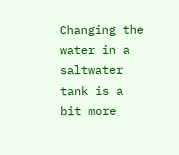Changing the water in a saltwater tank is a bit more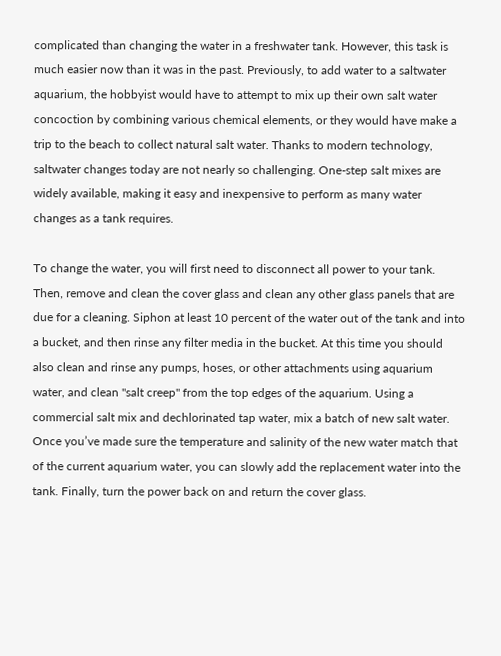complicated than changing the water in a freshwater tank. However, this task is much easier now than it was in the past. Previously, to add water to a saltwater aquarium, the hobbyist would have to attempt to mix up their own salt water concoction by combining various chemical elements, or they would have make a trip to the beach to collect natural salt water. Thanks to modern technology, saltwater changes today are not nearly so challenging. One-step salt mixes are widely available, making it easy and inexpensive to perform as many water changes as a tank requires.

To change the water, you will first need to disconnect all power to your tank. Then, remove and clean the cover glass and clean any other glass panels that are due for a cleaning. Siphon at least 10 percent of the water out of the tank and into a bucket, and then rinse any filter media in the bucket. At this time you should also clean and rinse any pumps, hoses, or other attachments using aquarium water, and clean "salt creep" from the top edges of the aquarium. Using a commercial salt mix and dechlorinated tap water, mix a batch of new salt water. Once you’ve made sure the temperature and salinity of the new water match that of the current aquarium water, you can slowly add the replacement water into the tank. Finally, turn the power back on and return the cover glass.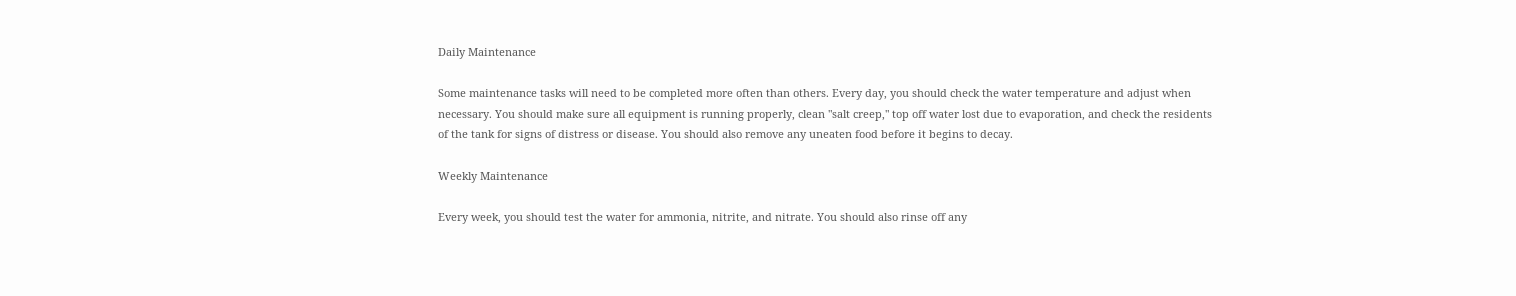Daily Maintenance

Some maintenance tasks will need to be completed more often than others. Every day, you should check the water temperature and adjust when necessary. You should make sure all equipment is running properly, clean "salt creep," top off water lost due to evaporation, and check the residents of the tank for signs of distress or disease. You should also remove any uneaten food before it begins to decay.

Weekly Maintenance

Every week, you should test the water for ammonia, nitrite, and nitrate. You should also rinse off any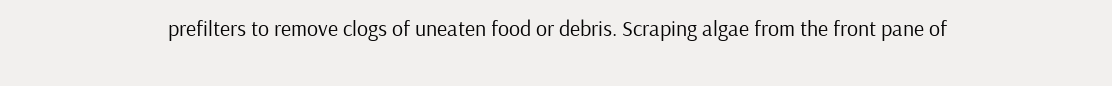prefilters to remove clogs of uneaten food or debris. Scraping algae from the front pane of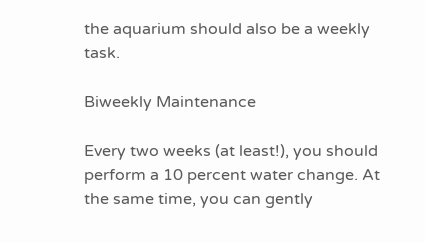the aquarium should also be a weekly task.

Biweekly Maintenance

Every two weeks (at least!), you should perform a 10 percent water change. At the same time, you can gently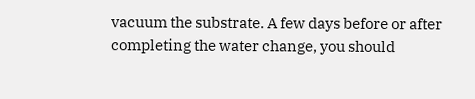vacuum the substrate. A few days before or after completing the water change, you should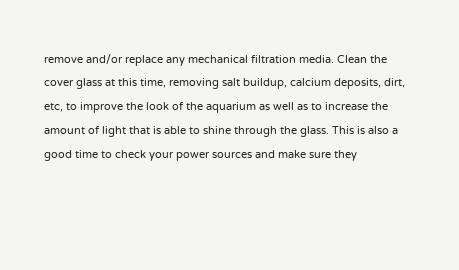remove and/or replace any mechanical filtration media. Clean the cover glass at this time, removing salt buildup, calcium deposits, dirt, etc, to improve the look of the aquarium as well as to increase the amount of light that is able to shine through the glass. This is also a good time to check your power sources and make sure they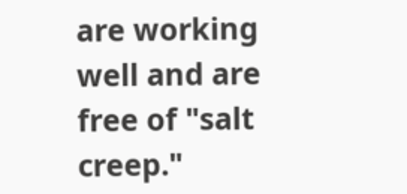are working well and are free of "salt creep."